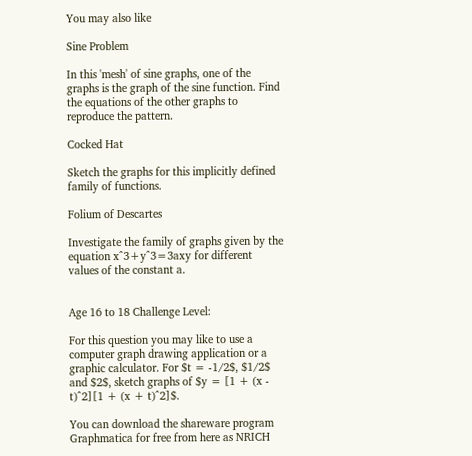You may also like

Sine Problem

In this 'mesh' of sine graphs, one of the graphs is the graph of the sine function. Find the equations of the other graphs to reproduce the pattern.

Cocked Hat

Sketch the graphs for this implicitly defined family of functions.

Folium of Descartes

Investigate the family of graphs given by the equation x^3+y^3=3axy for different values of the constant a.


Age 16 to 18 Challenge Level:

For this question you may like to use a computer graph drawing application or a graphic calculator. For $t = -1/2$, $1/2$ and $2$, sketch graphs of $y = [1 + (x - t)^2][1 + (x + t)^2]$.

You can download the shareware program Graphmatica for free from here as NRICH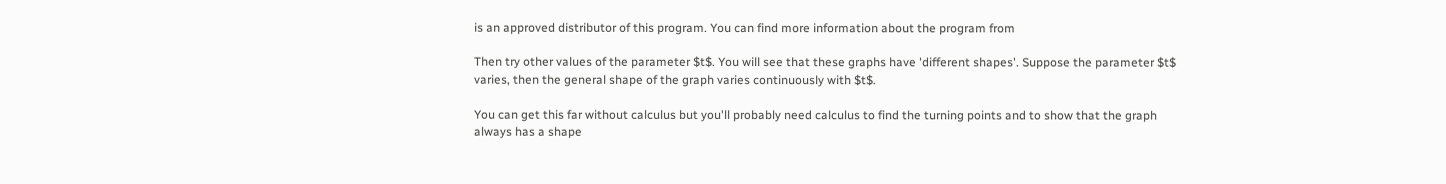is an approved distributor of this program. You can find more information about the program from

Then try other values of the parameter $t$. You will see that these graphs have 'different shapes'. Suppose the parameter $t$ varies, then the general shape of the graph varies continuously with $t$.

You can get this far without calculus but you'll probably need calculus to find the turning points and to show that the graph always has a shape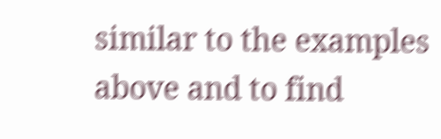similar to the examples above and to find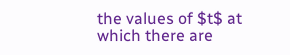the values of $t$ at which there are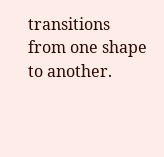transitions from one shape to another.